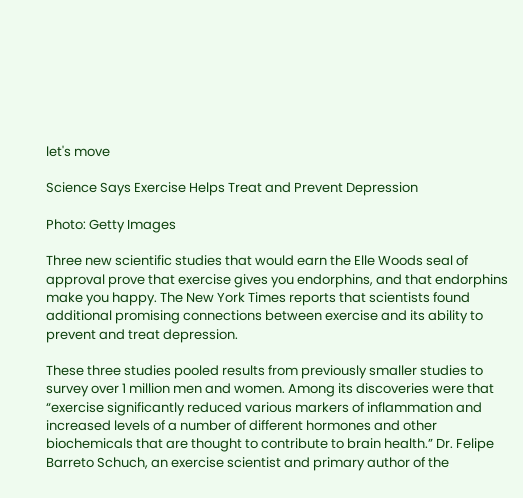let's move

Science Says Exercise Helps Treat and Prevent Depression

Photo: Getty Images

Three new scientific studies that would earn the Elle Woods seal of approval prove that exercise gives you endorphins, and that endorphins make you happy. The New York Times reports that scientists found additional promising connections between exercise and its ability to prevent and treat depression.

These three studies pooled results from previously smaller studies to survey over 1 million men and women. Among its discoveries were that “exercise significantly reduced various markers of inflammation and increased levels of a number of different hormones and other biochemicals that are thought to contribute to brain health.” Dr. Felipe Barreto Schuch, an exercise scientist and primary author of the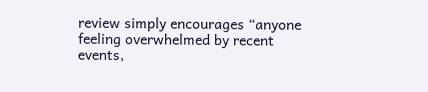review simply encourages “anyone feeling overwhelmed by recent events,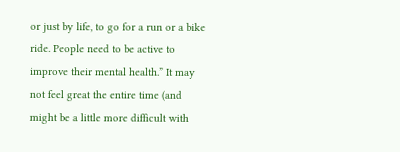or just by life, to go for a run or a bike ride. People need to be active to improve their mental health.” It may not feel great the entire time (and might be a little more difficult with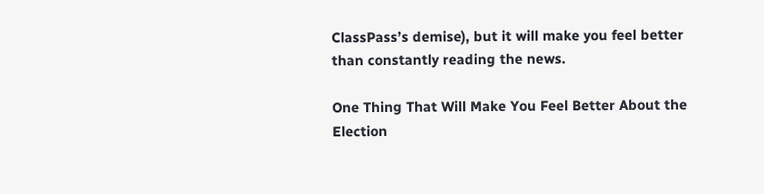ClassPass’s demise), but it will make you feel better than constantly reading the news.

One Thing That Will Make You Feel Better About the Election